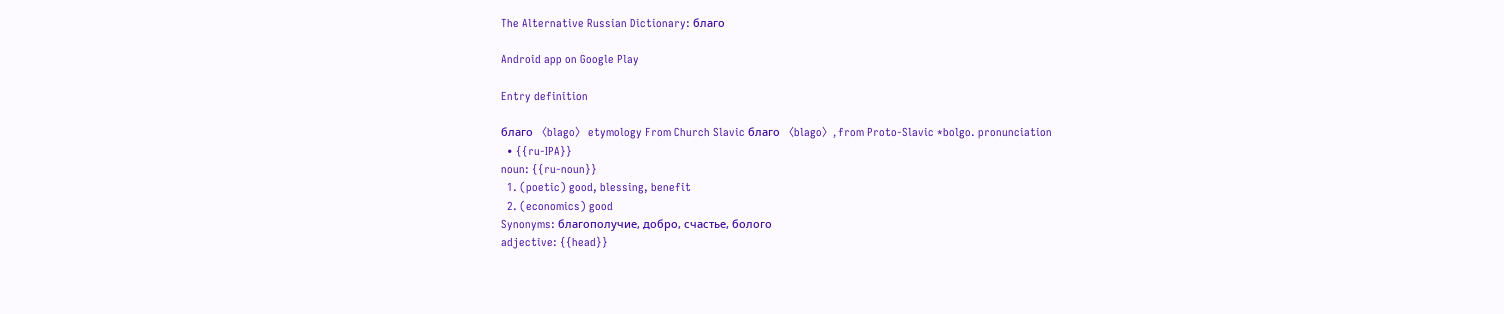The Alternative Russian Dictionary: благо

Android app on Google Play

Entry definition

благо 〈blago〉 etymology From Church Slavic благо 〈blago〉, from Proto-Slavic *bolgo. pronunciation
  • {{ru-IPA}}
noun: {{ru-noun}}
  1. (poetic) good, blessing, benefit
  2. (economics) good
Synonyms: благополучие, добро, счастье, болого
adjective: {{head}}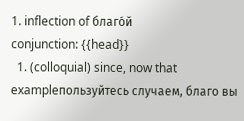1. inflection of благо́й
conjunction: {{head}}
  1. (colloquial) since, now that exampleпользуйтесь случаем, благо вы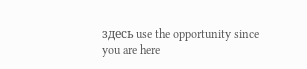здесь use the opportunity since you are here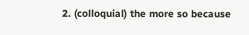2. (colloquial) the more so because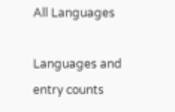All Languages

Languages and entry counts